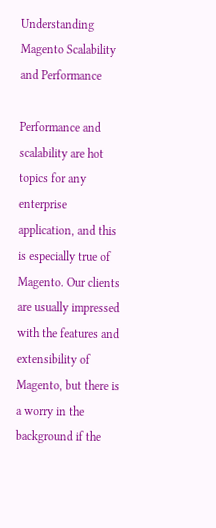Understanding Magento Scalability and Performance

Performance and scalability are hot topics for any enterprise application, and this is especially true of Magento. Our clients are usually impressed with the features and extensibility of Magento, but there is a worry in the background if the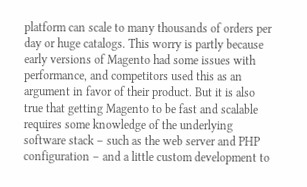platform can scale to many thousands of orders per day or huge catalogs. This worry is partly because early versions of Magento had some issues with performance, and competitors used this as an argument in favor of their product. But it is also true that getting Magento to be fast and scalable requires some knowledge of the underlying software stack – such as the web server and PHP configuration – and a little custom development to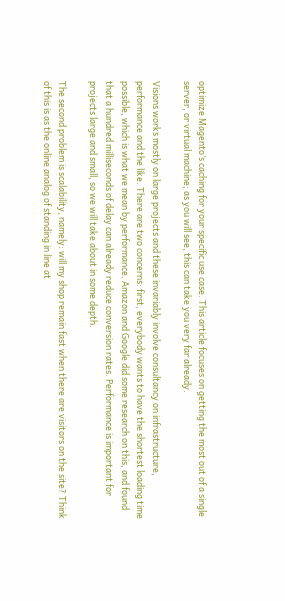optimize Magento’s caching for your specific use case. This article focuses on getting the most out of a single server, or virtual machine; as you will see, this can take you very far already.

Visions works mostly on large projects and these invariably involve consultancy on infrastructure, performance and the like. There are two concerns: first, everybody wants to have the shortest loading time possible, which is what we mean by performance. Amazon and Google did some research on this, and found that a hundred milliseconds of delay can already reduce conversion rates. Performance is important for projects large and small, so we will take about in some depth.

The second problem is scalability, namely: will my shop remain fast when there are visitors on the site? Think of this is as the online analog of standing in line at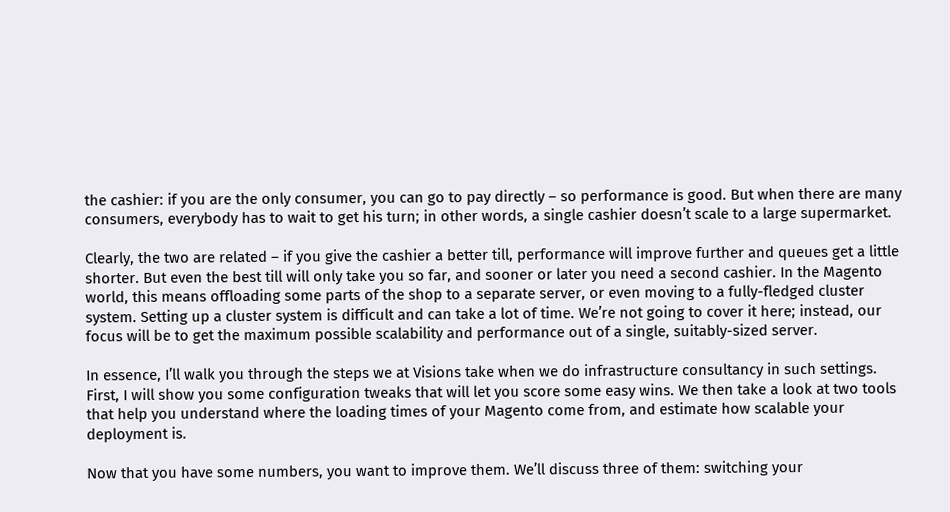the cashier: if you are the only consumer, you can go to pay directly – so performance is good. But when there are many consumers, everybody has to wait to get his turn; in other words, a single cashier doesn’t scale to a large supermarket.

Clearly, the two are related – if you give the cashier a better till, performance will improve further and queues get a little shorter. But even the best till will only take you so far, and sooner or later you need a second cashier. In the Magento world, this means offloading some parts of the shop to a separate server, or even moving to a fully-fledged cluster system. Setting up a cluster system is difficult and can take a lot of time. We’re not going to cover it here; instead, our focus will be to get the maximum possible scalability and performance out of a single, suitably-sized server.

In essence, I’ll walk you through the steps we at Visions take when we do infrastructure consultancy in such settings. First, I will show you some configuration tweaks that will let you score some easy wins. We then take a look at two tools that help you understand where the loading times of your Magento come from, and estimate how scalable your deployment is.

Now that you have some numbers, you want to improve them. We’ll discuss three of them: switching your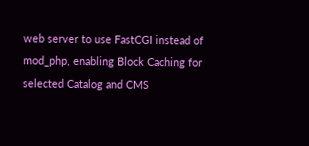web server to use FastCGI instead of mod_php, enabling Block Caching for selected Catalog and CMS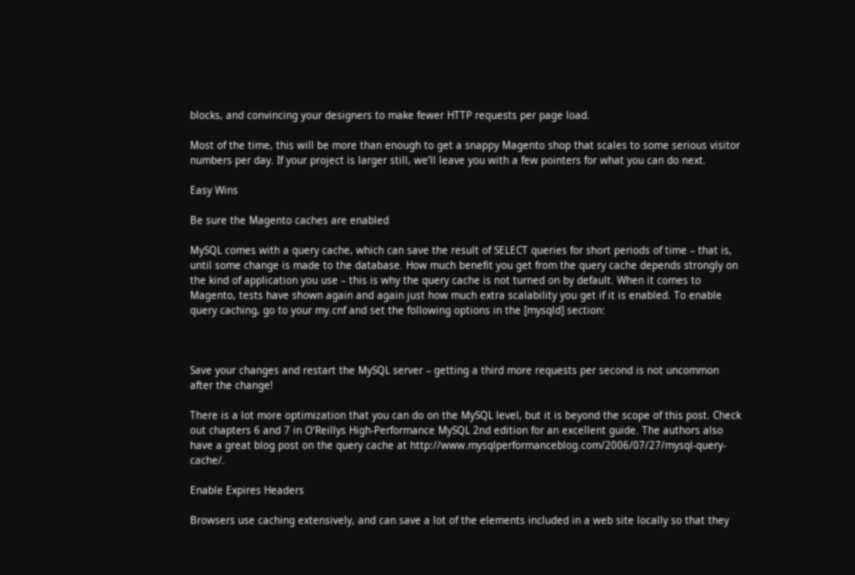blocks, and convincing your designers to make fewer HTTP requests per page load.

Most of the time, this will be more than enough to get a snappy Magento shop that scales to some serious visitor numbers per day. If your project is larger still, we’ll leave you with a few pointers for what you can do next.

Easy Wins

Be sure the Magento caches are enabled

MySQL comes with a query cache, which can save the result of SELECT queries for short periods of time – that is, until some change is made to the database. How much benefit you get from the query cache depends strongly on the kind of application you use – this is why the query cache is not turned on by default. When it comes to Magento, tests have shown again and again just how much extra scalability you get if it is enabled. To enable query caching, go to your my.cnf and set the following options in the [mysqld] section:



Save your changes and restart the MySQL server – getting a third more requests per second is not uncommon after the change!

There is a lot more optimization that you can do on the MySQL level, but it is beyond the scope of this post. Check out chapters 6 and 7 in O’Reillys High-Performance MySQL 2nd edition for an excellent guide. The authors also have a great blog post on the query cache at http://www.mysqlperformanceblog.com/2006/07/27/mysql-query-cache/.

Enable Expires Headers

Browsers use caching extensively, and can save a lot of the elements included in a web site locally so that they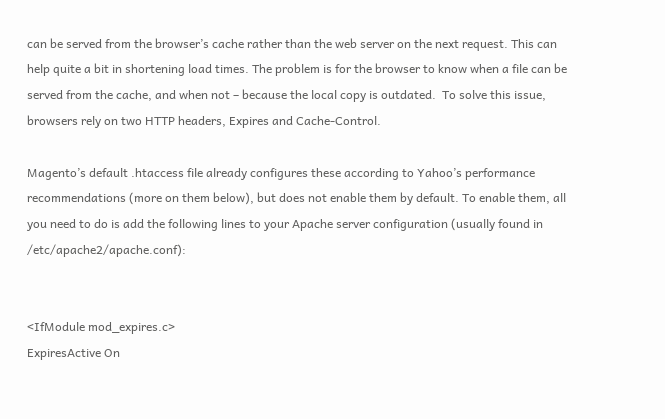can be served from the browser’s cache rather than the web server on the next request. This can help quite a bit in shortening load times. The problem is for the browser to know when a file can be served from the cache, and when not – because the local copy is outdated.  To solve this issue, browsers rely on two HTTP headers, Expires and Cache-Control.

Magento’s default .htaccess file already configures these according to Yahoo’s performance recommendations (more on them below), but does not enable them by default. To enable them, all you need to do is add the following lines to your Apache server configuration (usually found in /etc/apache2/apache.conf):


<IfModule mod_expires.c>
ExpiresActive On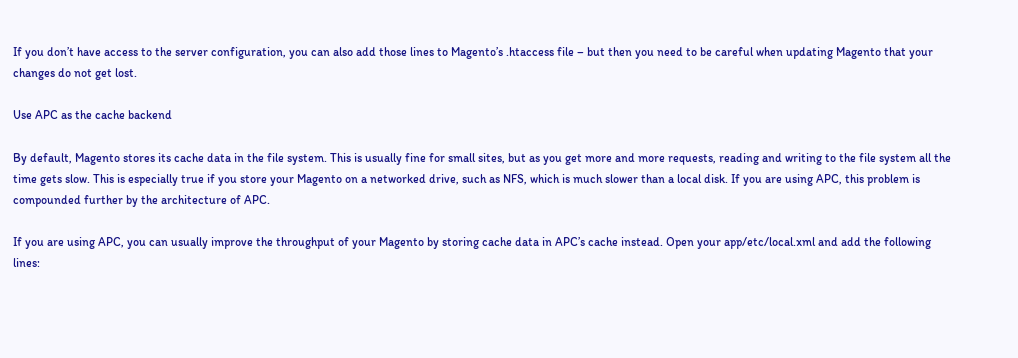If you don’t have access to the server configuration, you can also add those lines to Magento’s .htaccess file – but then you need to be careful when updating Magento that your changes do not get lost.

Use APC as the cache backend

By default, Magento stores its cache data in the file system. This is usually fine for small sites, but as you get more and more requests, reading and writing to the file system all the time gets slow. This is especially true if you store your Magento on a networked drive, such as NFS, which is much slower than a local disk. If you are using APC, this problem is compounded further by the architecture of APC.

If you are using APC, you can usually improve the throughput of your Magento by storing cache data in APC’s cache instead. Open your app/etc/local.xml and add the following lines: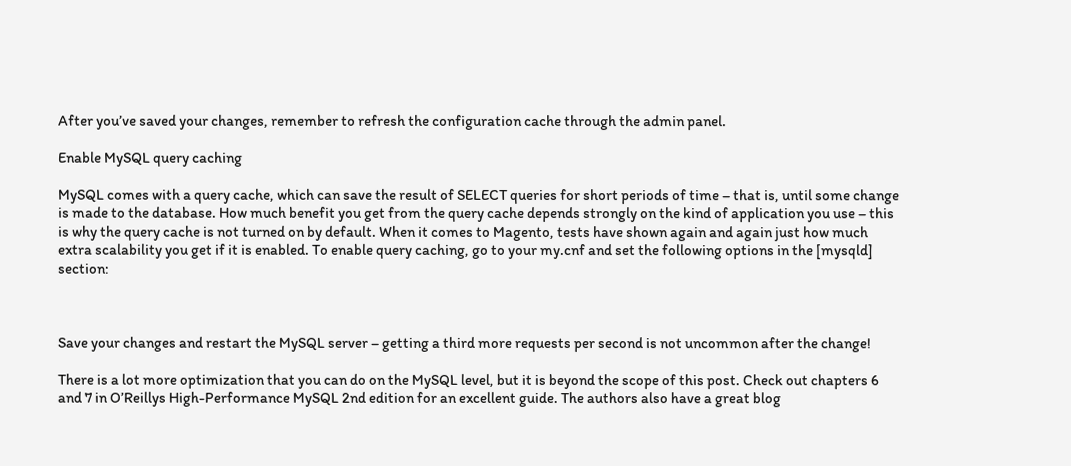After you’ve saved your changes, remember to refresh the configuration cache through the admin panel.

Enable MySQL query caching

MySQL comes with a query cache, which can save the result of SELECT queries for short periods of time – that is, until some change is made to the database. How much benefit you get from the query cache depends strongly on the kind of application you use – this is why the query cache is not turned on by default. When it comes to Magento, tests have shown again and again just how much extra scalability you get if it is enabled. To enable query caching, go to your my.cnf and set the following options in the [mysqld] section:



Save your changes and restart the MySQL server – getting a third more requests per second is not uncommon after the change!

There is a lot more optimization that you can do on the MySQL level, but it is beyond the scope of this post. Check out chapters 6 and 7 in O’Reillys High-Performance MySQL 2nd edition for an excellent guide. The authors also have a great blog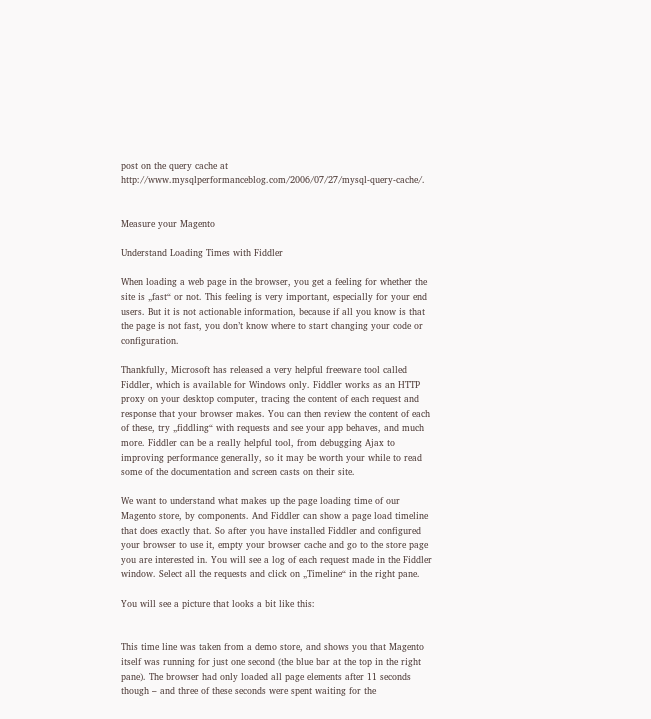post on the query cache at http://www.mysqlperformanceblog.com/2006/07/27/mysql-query-cache/.


Measure your Magento

Understand Loading Times with Fiddler

When loading a web page in the browser, you get a feeling for whether the site is „fast“ or not. This feeling is very important, especially for your end users. But it is not actionable information, because if all you know is that the page is not fast, you don’t know where to start changing your code or configuration.

Thankfully, Microsoft has released a very helpful freeware tool called Fiddler, which is available for Windows only. Fiddler works as an HTTP proxy on your desktop computer, tracing the content of each request and response that your browser makes. You can then review the content of each of these, try „fiddling“ with requests and see your app behaves, and much more. Fiddler can be a really helpful tool, from debugging Ajax to improving performance generally, so it may be worth your while to read some of the documentation and screen casts on their site.

We want to understand what makes up the page loading time of our Magento store, by components. And Fiddler can show a page load timeline that does exactly that. So after you have installed Fiddler and configured your browser to use it, empty your browser cache and go to the store page you are interested in. You will see a log of each request made in the Fiddler window. Select all the requests and click on „Timeline“ in the right pane.

You will see a picture that looks a bit like this:


This time line was taken from a demo store, and shows you that Magento itself was running for just one second (the blue bar at the top in the right pane). The browser had only loaded all page elements after 11 seconds though – and three of these seconds were spent waiting for the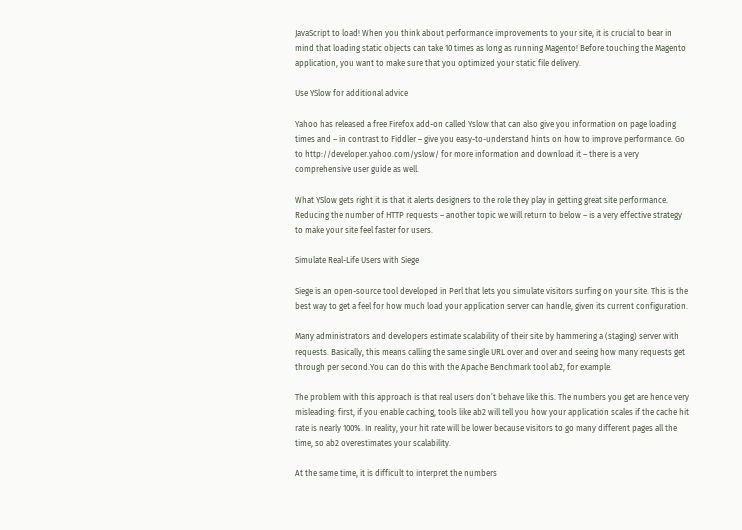JavaScript to load! When you think about performance improvements to your site, it is crucial to bear in mind that loading static objects can take 10 times as long as running Magento! Before touching the Magento application, you want to make sure that you optimized your static file delivery.

Use YSlow for additional advice

Yahoo has released a free Firefox add-on called Yslow that can also give you information on page loading times and – in contrast to Fiddler – give you easy-to-understand hints on how to improve performance. Go to http://developer.yahoo.com/yslow/ for more information and download it – there is a very comprehensive user guide as well.

What YSlow gets right it is that it alerts designers to the role they play in getting great site performance. Reducing the number of HTTP requests – another topic we will return to below – is a very effective strategy to make your site feel faster for users.

Simulate Real-Life Users with Siege

Siege is an open-source tool developed in Perl that lets you simulate visitors surfing on your site. This is the best way to get a feel for how much load your application server can handle, given its current configuration.

Many administrators and developers estimate scalability of their site by hammering a (staging) server with requests. Basically, this means calling the same single URL over and over and seeing how many requests get through per second.You can do this with the Apache Benchmark tool ab2, for example.

The problem with this approach is that real users don’t behave like this. The numbers you get are hence very misleading: first, if you enable caching, tools like ab2 will tell you how your application scales if the cache hit rate is nearly 100%. In reality, your hit rate will be lower because visitors to go many different pages all the time, so ab2 overestimates your scalability.

At the same time, it is difficult to interpret the numbers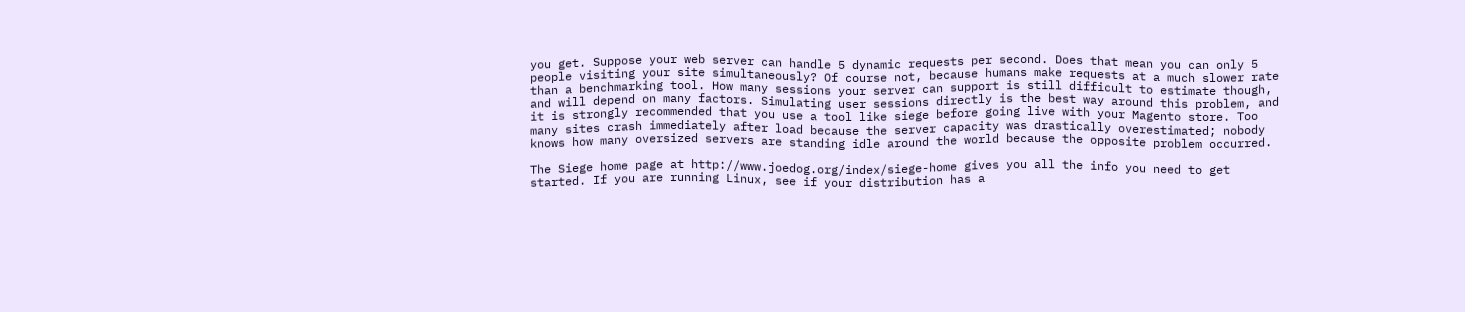you get. Suppose your web server can handle 5 dynamic requests per second. Does that mean you can only 5 people visiting your site simultaneously? Of course not, because humans make requests at a much slower rate than a benchmarking tool. How many sessions your server can support is still difficult to estimate though, and will depend on many factors. Simulating user sessions directly is the best way around this problem, and it is strongly recommended that you use a tool like siege before going live with your Magento store. Too many sites crash immediately after load because the server capacity was drastically overestimated; nobody knows how many oversized servers are standing idle around the world because the opposite problem occurred.

The Siege home page at http://www.joedog.org/index/siege-home gives you all the info you need to get started. If you are running Linux, see if your distribution has a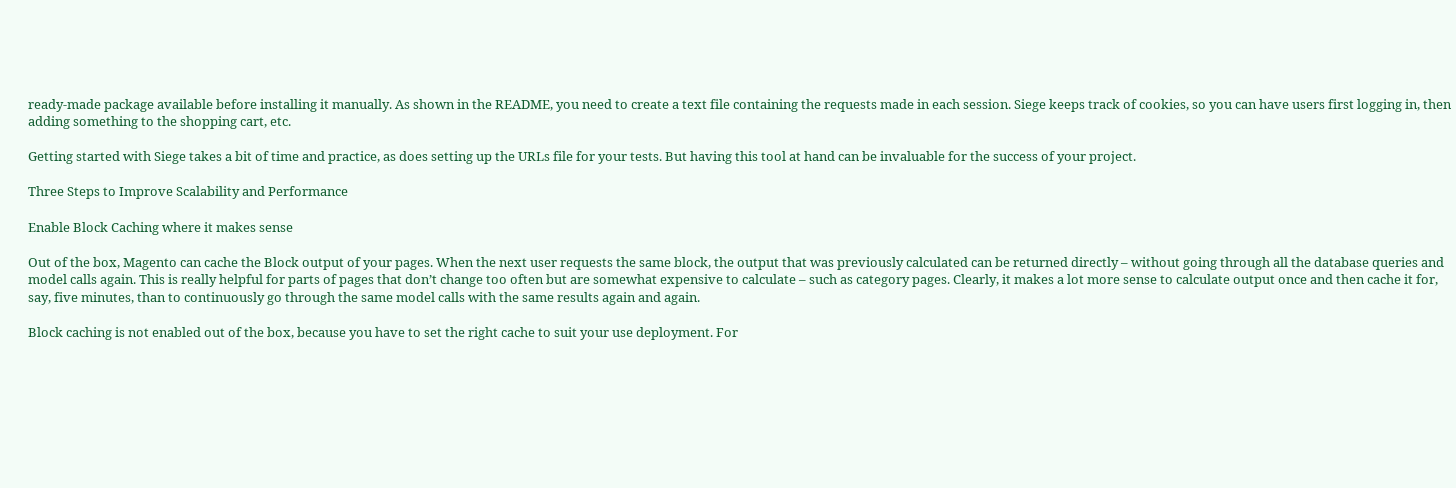ready-made package available before installing it manually. As shown in the README, you need to create a text file containing the requests made in each session. Siege keeps track of cookies, so you can have users first logging in, then adding something to the shopping cart, etc.

Getting started with Siege takes a bit of time and practice, as does setting up the URLs file for your tests. But having this tool at hand can be invaluable for the success of your project.

Three Steps to Improve Scalability and Performance

Enable Block Caching where it makes sense

Out of the box, Magento can cache the Block output of your pages. When the next user requests the same block, the output that was previously calculated can be returned directly – without going through all the database queries and model calls again. This is really helpful for parts of pages that don’t change too often but are somewhat expensive to calculate – such as category pages. Clearly, it makes a lot more sense to calculate output once and then cache it for, say, five minutes, than to continuously go through the same model calls with the same results again and again.

Block caching is not enabled out of the box, because you have to set the right cache to suit your use deployment. For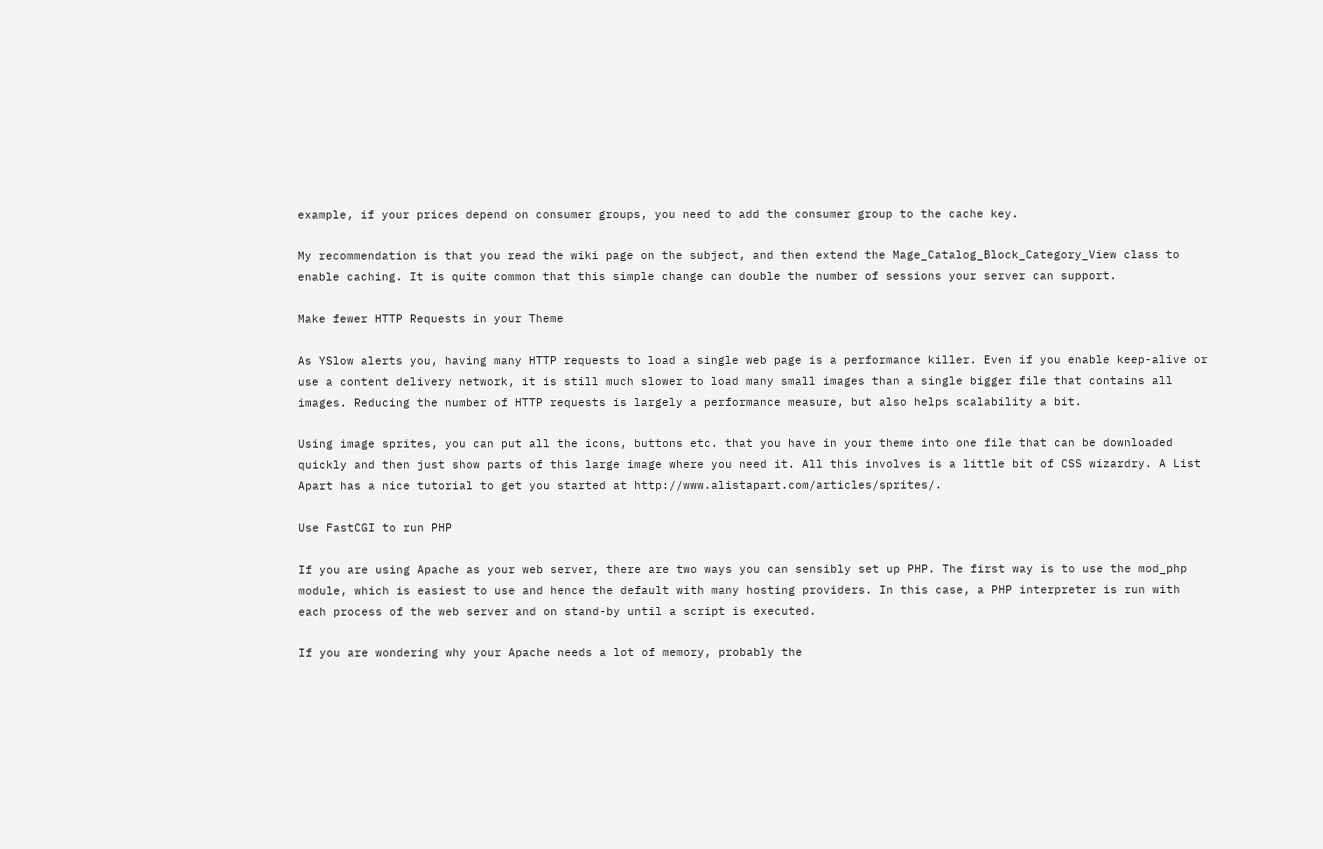example, if your prices depend on consumer groups, you need to add the consumer group to the cache key.

My recommendation is that you read the wiki page on the subject, and then extend the Mage_Catalog_Block_Category_View class to enable caching. It is quite common that this simple change can double the number of sessions your server can support.

Make fewer HTTP Requests in your Theme

As YSlow alerts you, having many HTTP requests to load a single web page is a performance killer. Even if you enable keep-alive or use a content delivery network, it is still much slower to load many small images than a single bigger file that contains all images. Reducing the number of HTTP requests is largely a performance measure, but also helps scalability a bit.

Using image sprites, you can put all the icons, buttons etc. that you have in your theme into one file that can be downloaded quickly and then just show parts of this large image where you need it. All this involves is a little bit of CSS wizardry. A List Apart has a nice tutorial to get you started at http://www.alistapart.com/articles/sprites/.

Use FastCGI to run PHP

If you are using Apache as your web server, there are two ways you can sensibly set up PHP. The first way is to use the mod_php module, which is easiest to use and hence the default with many hosting providers. In this case, a PHP interpreter is run with each process of the web server and on stand-by until a script is executed.

If you are wondering why your Apache needs a lot of memory, probably the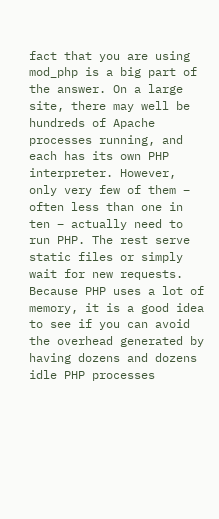fact that you are using mod_php is a big part of the answer. On a large site, there may well be hundreds of Apache processes running, and each has its own PHP interpreter. However, only very few of them – often less than one in ten – actually need to run PHP. The rest serve static files or simply wait for new requests. Because PHP uses a lot of memory, it is a good idea to see if you can avoid the overhead generated by having dozens and dozens idle PHP processes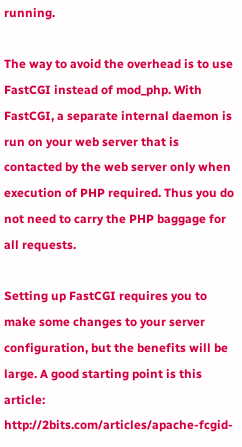running.

The way to avoid the overhead is to use FastCGI instead of mod_php. With FastCGI, a separate internal daemon is run on your web server that is contacted by the web server only when execution of PHP required. Thus you do not need to carry the PHP baggage for all requests.

Setting up FastCGI requires you to make some changes to your server configuration, but the benefits will be large. A good starting point is this article: http://2bits.com/articles/apache-fcgid-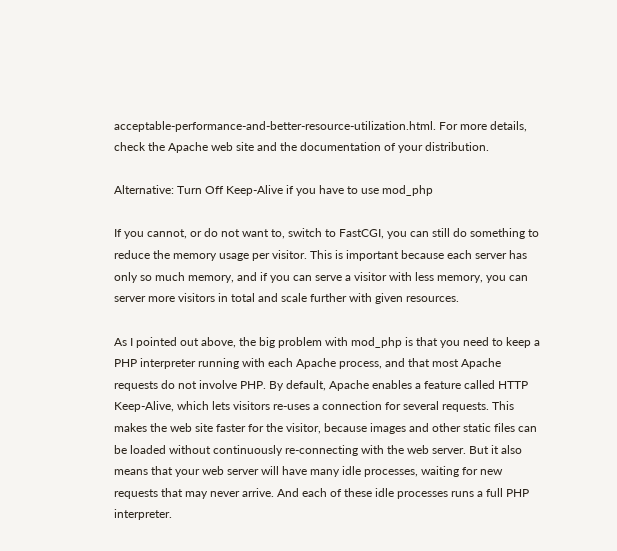acceptable-performance-and-better-resource-utilization.html. For more details, check the Apache web site and the documentation of your distribution.

Alternative: Turn Off Keep-Alive if you have to use mod_php

If you cannot, or do not want to, switch to FastCGI, you can still do something to reduce the memory usage per visitor. This is important because each server has only so much memory, and if you can serve a visitor with less memory, you can server more visitors in total and scale further with given resources.

As I pointed out above, the big problem with mod_php is that you need to keep a PHP interpreter running with each Apache process, and that most Apache requests do not involve PHP. By default, Apache enables a feature called HTTP Keep-Alive, which lets visitors re-uses a connection for several requests. This makes the web site faster for the visitor, because images and other static files can be loaded without continuously re-connecting with the web server. But it also means that your web server will have many idle processes, waiting for new requests that may never arrive. And each of these idle processes runs a full PHP interpreter.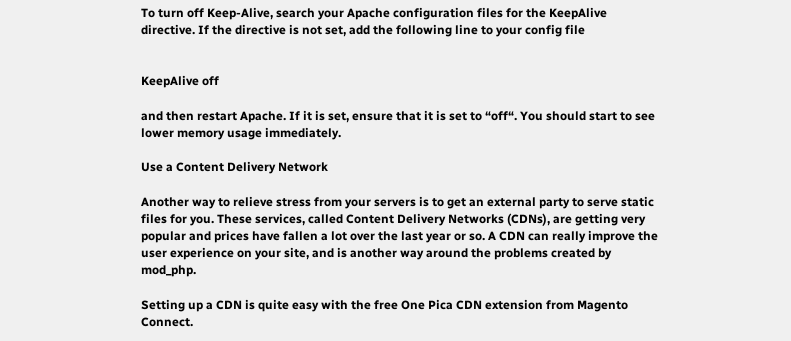To turn off Keep-Alive, search your Apache configuration files for the KeepAlive directive. If the directive is not set, add the following line to your config file


KeepAlive off

and then restart Apache. If it is set, ensure that it is set to “off“. You should start to see lower memory usage immediately.

Use a Content Delivery Network

Another way to relieve stress from your servers is to get an external party to serve static files for you. These services, called Content Delivery Networks (CDNs), are getting very popular and prices have fallen a lot over the last year or so. A CDN can really improve the user experience on your site, and is another way around the problems created by mod_php.

Setting up a CDN is quite easy with the free One Pica CDN extension from Magento Connect.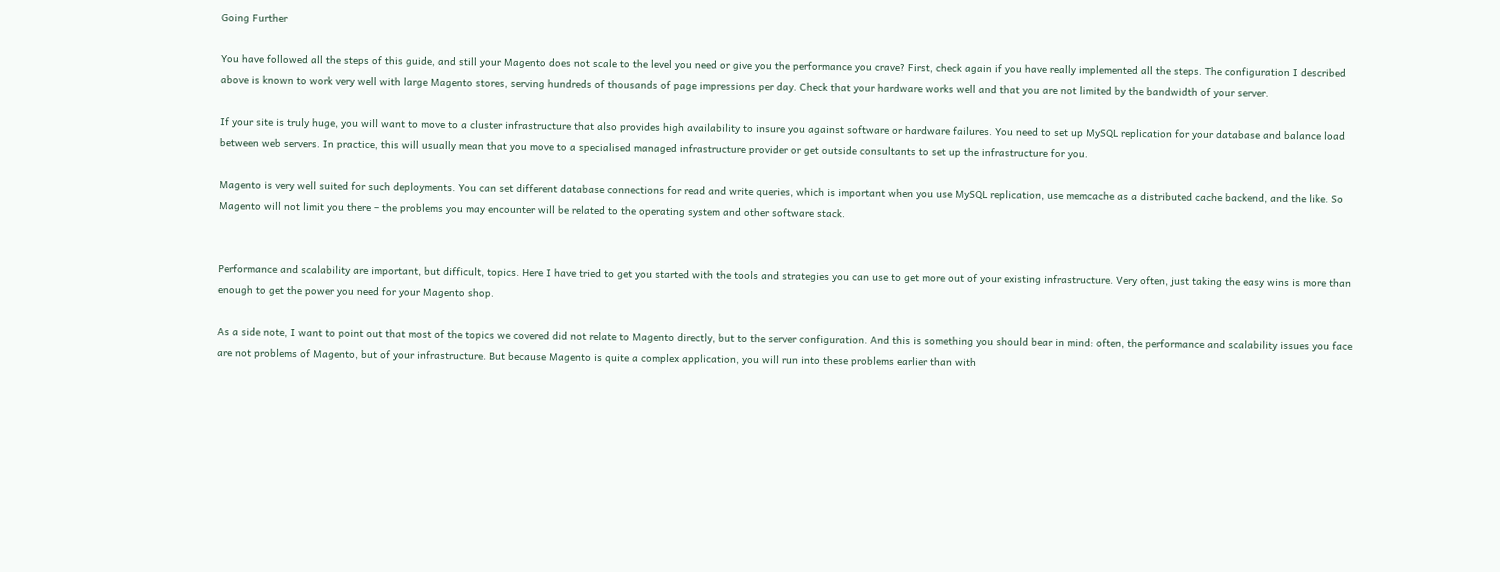Going Further

You have followed all the steps of this guide, and still your Magento does not scale to the level you need or give you the performance you crave? First, check again if you have really implemented all the steps. The configuration I described above is known to work very well with large Magento stores, serving hundreds of thousands of page impressions per day. Check that your hardware works well and that you are not limited by the bandwidth of your server.

If your site is truly huge, you will want to move to a cluster infrastructure that also provides high availability to insure you against software or hardware failures. You need to set up MySQL replication for your database and balance load between web servers. In practice, this will usually mean that you move to a specialised managed infrastructure provider or get outside consultants to set up the infrastructure for you.

Magento is very well suited for such deployments. You can set different database connections for read and write queries, which is important when you use MySQL replication, use memcache as a distributed cache backend, and the like. So Magento will not limit you there – the problems you may encounter will be related to the operating system and other software stack.


Performance and scalability are important, but difficult, topics. Here I have tried to get you started with the tools and strategies you can use to get more out of your existing infrastructure. Very often, just taking the easy wins is more than enough to get the power you need for your Magento shop.

As a side note, I want to point out that most of the topics we covered did not relate to Magento directly, but to the server configuration. And this is something you should bear in mind: often, the performance and scalability issues you face are not problems of Magento, but of your infrastructure. But because Magento is quite a complex application, you will run into these problems earlier than with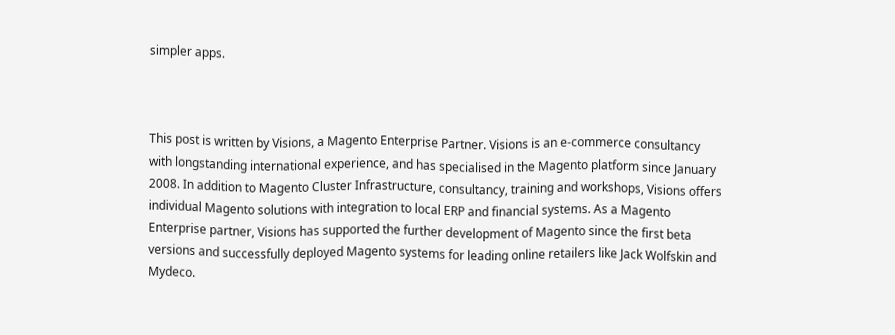simpler apps.



This post is written by Visions, a Magento Enterprise Partner. Visions is an e-commerce consultancy with longstanding international experience, and has specialised in the Magento platform since January 2008. In addition to Magento Cluster Infrastructure, consultancy, training and workshops, Visions offers individual Magento solutions with integration to local ERP and financial systems. As a Magento Enterprise partner, Visions has supported the further development of Magento since the first beta versions and successfully deployed Magento systems for leading online retailers like Jack Wolfskin and Mydeco.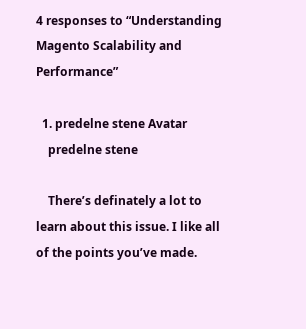4 responses to “Understanding Magento Scalability and Performance”

  1. predelne stene Avatar
    predelne stene

    There’s definately a lot to learn about this issue. I like all of the points you’ve made.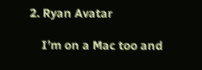2. Ryan Avatar

    I’m on a Mac too and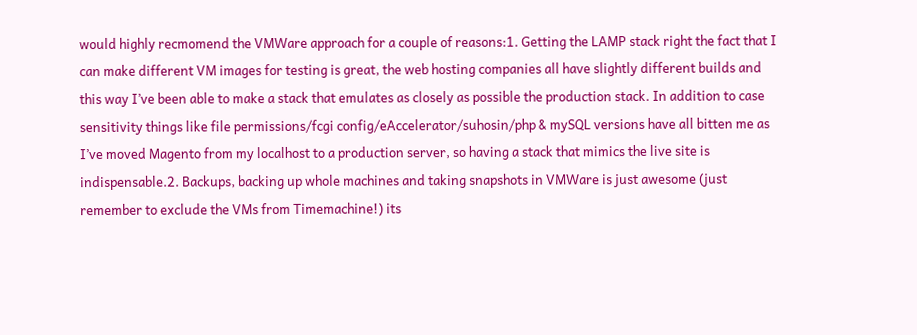would highly recmomend the VMWare approach for a couple of reasons:1. Getting the LAMP stack right the fact that I can make different VM images for testing is great, the web hosting companies all have slightly different builds and this way I’ve been able to make a stack that emulates as closely as possible the production stack. In addition to case sensitivity things like file permissions/fcgi config/eAccelerator/suhosin/php & mySQL versions have all bitten me as I’ve moved Magento from my localhost to a production server, so having a stack that mimics the live site is indispensable.2. Backups, backing up whole machines and taking snapshots in VMWare is just awesome (just remember to exclude the VMs from Timemachine!) its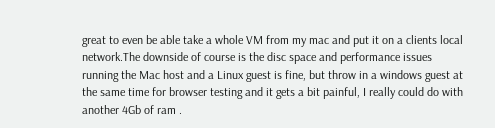great to even be able take a whole VM from my mac and put it on a clients local network.The downside of course is the disc space and performance issues running the Mac host and a Linux guest is fine, but throw in a windows guest at the same time for browser testing and it gets a bit painful, I really could do with another 4Gb of ram .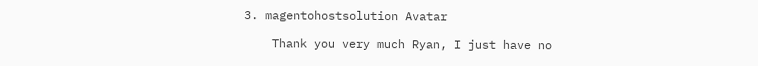3. magentohostsolution Avatar

    Thank you very much Ryan, I just have no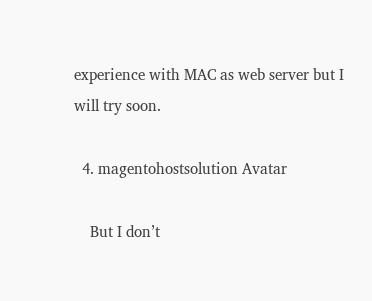experience with MAC as web server but I will try soon.

  4. magentohostsolution Avatar

    But I don’t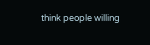think people willing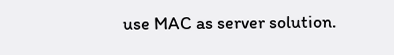use MAC as server solution.